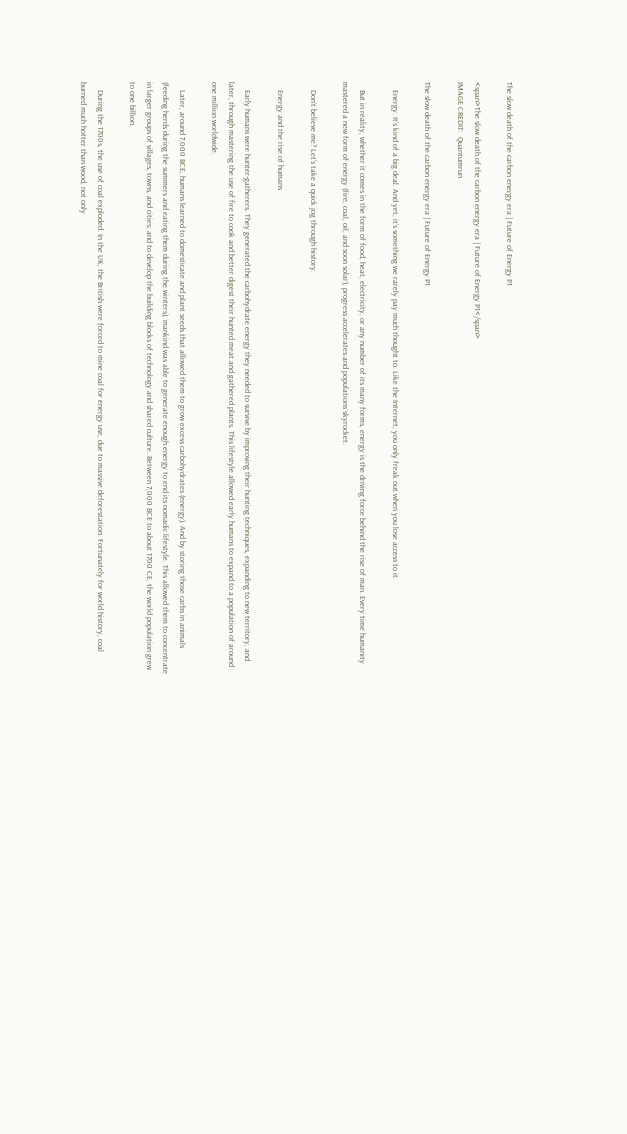The slow death of the carbon energy era | Future of Energy P1

<span>The slow death of the carbon energy era | Future of Energy P1</span>
IMAGE CREDIT:  Quantumrun

The slow death of the carbon energy era | Future of Energy P1

    Energy. It’s kind of a big deal. And yet, it’s something we rarely pay much thought to. Like the Internet, you only freak out when you lose access to it.

    But in reality, whether it comes in the form of food, heat, electricity, or any number of its many forms, energy is the driving force behind the rise of man. Every time humanity mastered a new form of energy (fire, coal, oil, and soon solar), progress accelerates and populations skyrocket.

    Don’t believe me? Let’s take a quick jog through history.

    Energy and the rise of humans

    Early humans were hunter-gatherers. They generated the carbohydrate energy they needed to survive by improving their hunting techniques, expanding to new territory, and later, through mastering the use of fire to cook and better digest their hunted meat and gathered plants. This lifestyle allowed early humans to expand to a population of around one million worldwide.

    Later, around 7,000 BCE, humans learned to domesticate and plant seeds that allowed them to grow excess carbohydrates (energy). And by storing those carbs in animals (feeding herds during the summers and eating them during the winters), mankind was able to generate enough energy to end its nomadic lifestyle. This allowed them to concentrate in larger groups of villages, towns, and cities; and to develop the building blocks of technology and shared culture. Between 7,000 BCE to about 1700 CE, the world population grew to one billion.

    During the 1700s, the use of coal exploded. In the UK, the British were forced to mine coal for energy use, due to massive deforestation. Fortunately for world history, coal burned much hotter than wood, not only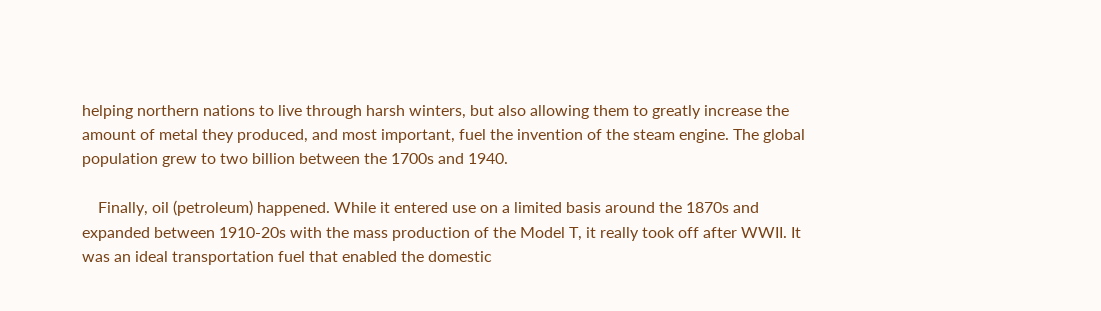helping northern nations to live through harsh winters, but also allowing them to greatly increase the amount of metal they produced, and most important, fuel the invention of the steam engine. The global population grew to two billion between the 1700s and 1940.

    Finally, oil (petroleum) happened. While it entered use on a limited basis around the 1870s and expanded between 1910-20s with the mass production of the Model T, it really took off after WWII. It was an ideal transportation fuel that enabled the domestic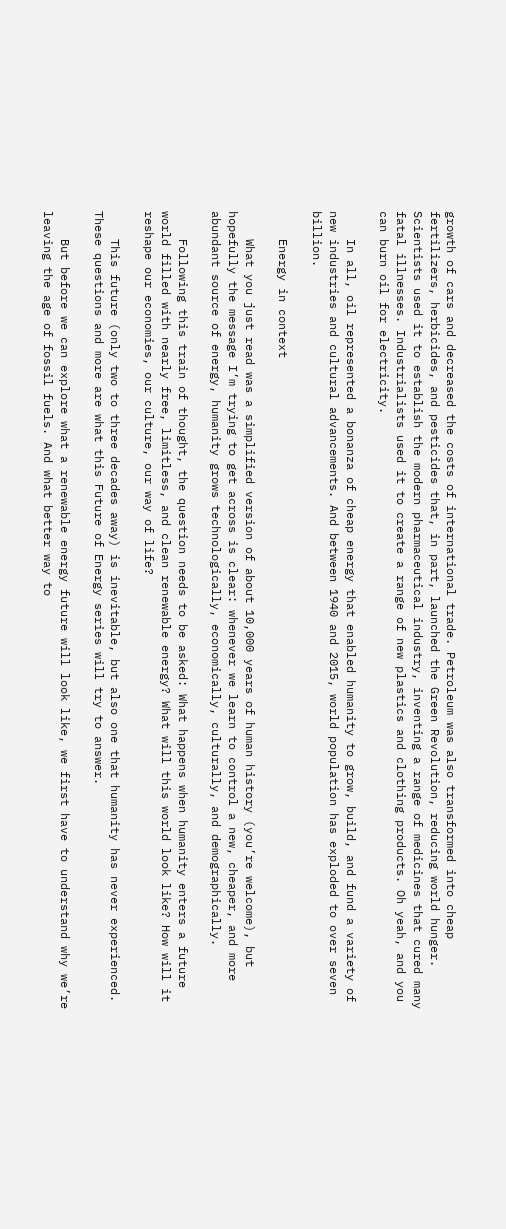growth of cars and decreased the costs of international trade. Petroleum was also transformed into cheap fertilizers, herbicides, and pesticides that, in part, launched the Green Revolution, reducing world hunger. Scientists used it to establish the modern pharmaceutical industry, inventing a range of medicines that cured many fatal illnesses. Industrialists used it to create a range of new plastics and clothing products. Oh yeah, and you can burn oil for electricity.

    In all, oil represented a bonanza of cheap energy that enabled humanity to grow, build, and fund a variety of new industries and cultural advancements. And between 1940 and 2015, world population has exploded to over seven billion.

    Energy in context

    What you just read was a simplified version of about 10,000 years of human history (you’re welcome), but hopefully the message I’m trying to get across is clear: whenever we learn to control a new, cheaper, and more abundant source of energy, humanity grows technologically, economically, culturally, and demographically.

    Following this train of thought, the question needs to be asked: What happens when humanity enters a future world filled with nearly free, limitless, and clean renewable energy? What will this world look like? How will it reshape our economies, our culture, our way of life?

    This future (only two to three decades away) is inevitable, but also one that humanity has never experienced. These questions and more are what this Future of Energy series will try to answer.

    But before we can explore what a renewable energy future will look like, we first have to understand why we’re leaving the age of fossil fuels. And what better way to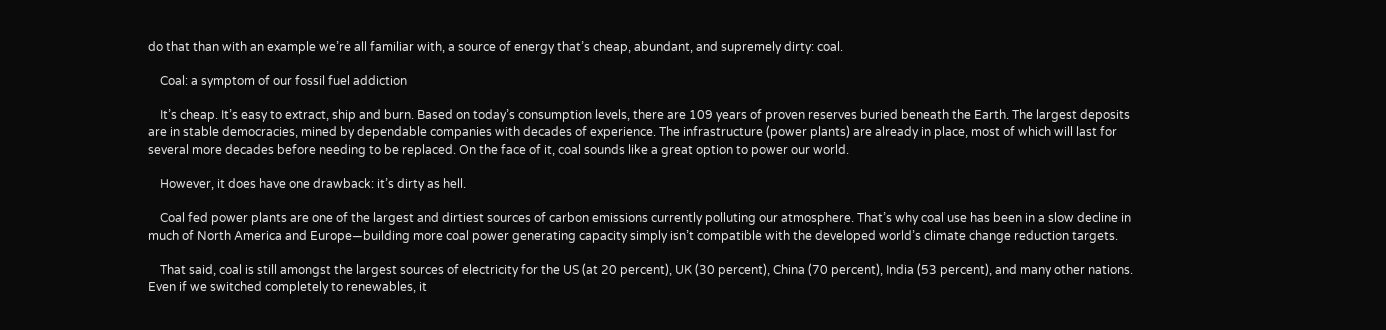do that than with an example we’re all familiar with, a source of energy that’s cheap, abundant, and supremely dirty: coal.

    Coal: a symptom of our fossil fuel addiction

    It’s cheap. It’s easy to extract, ship and burn. Based on today’s consumption levels, there are 109 years of proven reserves buried beneath the Earth. The largest deposits are in stable democracies, mined by dependable companies with decades of experience. The infrastructure (power plants) are already in place, most of which will last for several more decades before needing to be replaced. On the face of it, coal sounds like a great option to power our world.

    However, it does have one drawback: it’s dirty as hell.

    Coal fed power plants are one of the largest and dirtiest sources of carbon emissions currently polluting our atmosphere. That’s why coal use has been in a slow decline in much of North America and Europe—building more coal power generating capacity simply isn’t compatible with the developed world’s climate change reduction targets.

    That said, coal is still amongst the largest sources of electricity for the US (at 20 percent), UK (30 percent), China (70 percent), India (53 percent), and many other nations. Even if we switched completely to renewables, it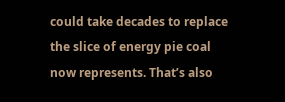could take decades to replace the slice of energy pie coal now represents. That’s also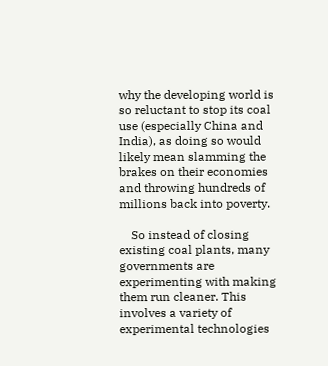why the developing world is so reluctant to stop its coal use (especially China and India), as doing so would likely mean slamming the brakes on their economies and throwing hundreds of millions back into poverty.

    So instead of closing existing coal plants, many governments are experimenting with making them run cleaner. This involves a variety of experimental technologies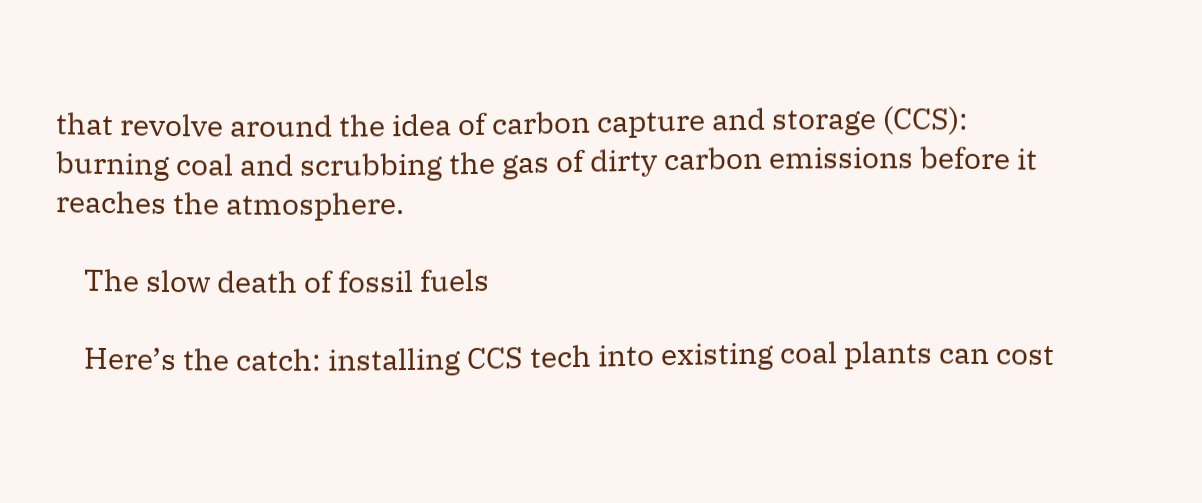that revolve around the idea of carbon capture and storage (CCS): burning coal and scrubbing the gas of dirty carbon emissions before it reaches the atmosphere.

    The slow death of fossil fuels

    Here’s the catch: installing CCS tech into existing coal plants can cost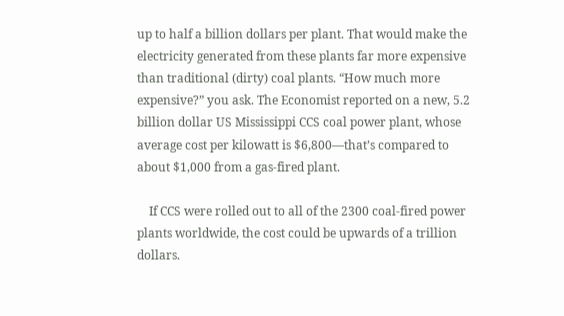up to half a billion dollars per plant. That would make the electricity generated from these plants far more expensive than traditional (dirty) coal plants. “How much more expensive?” you ask. The Economist reported on a new, 5.2 billion dollar US Mississippi CCS coal power plant, whose average cost per kilowatt is $6,800—that’s compared to about $1,000 from a gas-fired plant.

    If CCS were rolled out to all of the 2300 coal-fired power plants worldwide, the cost could be upwards of a trillion dollars.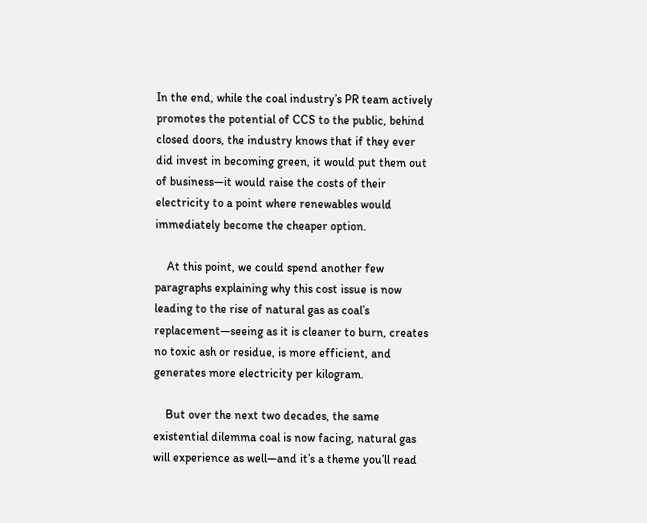In the end, while the coal industry’s PR team actively promotes the potential of CCS to the public, behind closed doors, the industry knows that if they ever did invest in becoming green, it would put them out of business—it would raise the costs of their electricity to a point where renewables would immediately become the cheaper option.

    At this point, we could spend another few paragraphs explaining why this cost issue is now leading to the rise of natural gas as coal’s replacement—seeing as it is cleaner to burn, creates no toxic ash or residue, is more efficient, and generates more electricity per kilogram.

    But over the next two decades, the same existential dilemma coal is now facing, natural gas will experience as well—and it’s a theme you’ll read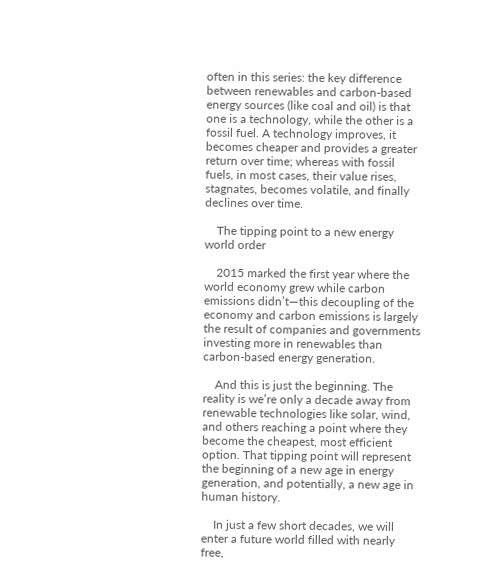often in this series: the key difference between renewables and carbon-based energy sources (like coal and oil) is that one is a technology, while the other is a fossil fuel. A technology improves, it becomes cheaper and provides a greater return over time; whereas with fossil fuels, in most cases, their value rises, stagnates, becomes volatile, and finally declines over time.

    The tipping point to a new energy world order

    2015 marked the first year where the world economy grew while carbon emissions didn’t—this decoupling of the economy and carbon emissions is largely the result of companies and governments investing more in renewables than carbon-based energy generation.

    And this is just the beginning. The reality is we’re only a decade away from renewable technologies like solar, wind, and others reaching a point where they become the cheapest, most efficient option. That tipping point will represent the beginning of a new age in energy generation, and potentially, a new age in human history.

    In just a few short decades, we will enter a future world filled with nearly free,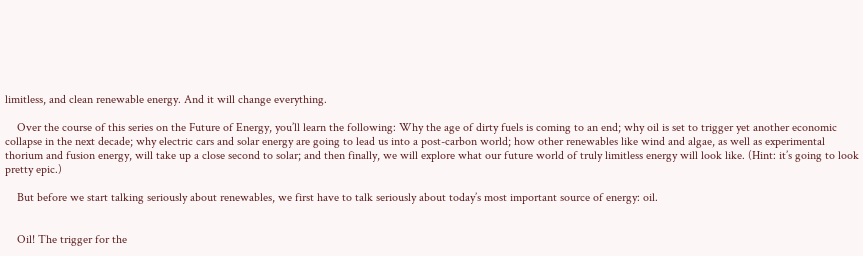limitless, and clean renewable energy. And it will change everything.

    Over the course of this series on the Future of Energy, you’ll learn the following: Why the age of dirty fuels is coming to an end; why oil is set to trigger yet another economic collapse in the next decade; why electric cars and solar energy are going to lead us into a post-carbon world; how other renewables like wind and algae, as well as experimental thorium and fusion energy, will take up a close second to solar; and then finally, we will explore what our future world of truly limitless energy will look like. (Hint: it’s going to look pretty epic.)

    But before we start talking seriously about renewables, we first have to talk seriously about today’s most important source of energy: oil.


    Oil! The trigger for the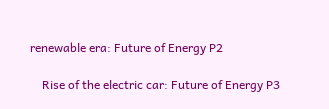renewable era: Future of Energy P2

    Rise of the electric car: Future of Energy P3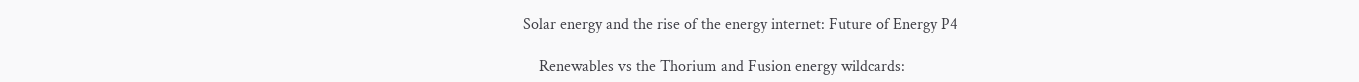Solar energy and the rise of the energy internet: Future of Energy P4

    Renewables vs the Thorium and Fusion energy wildcards: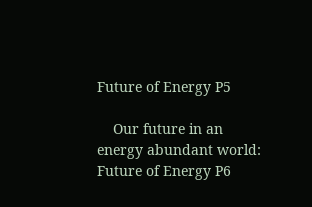Future of Energy P5

    Our future in an energy abundant world: Future of Energy P6